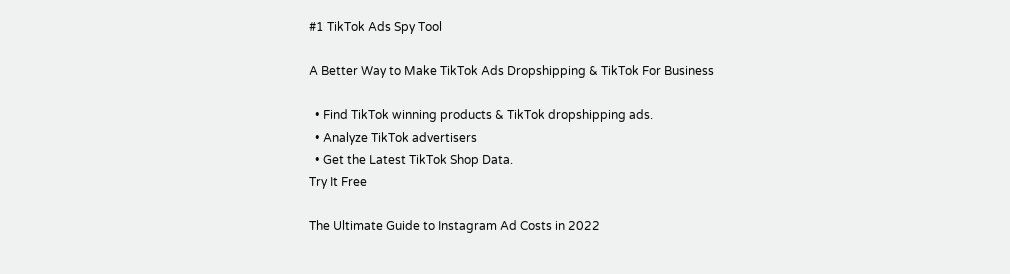#1 TikTok Ads Spy Tool

A Better Way to Make TikTok Ads Dropshipping & TikTok For Business

  • Find TikTok winning products & TikTok dropshipping ads.
  • Analyze TikTok advertisers
  • Get the Latest TikTok Shop Data.
Try It Free

The Ultimate Guide to Instagram Ad Costs in 2022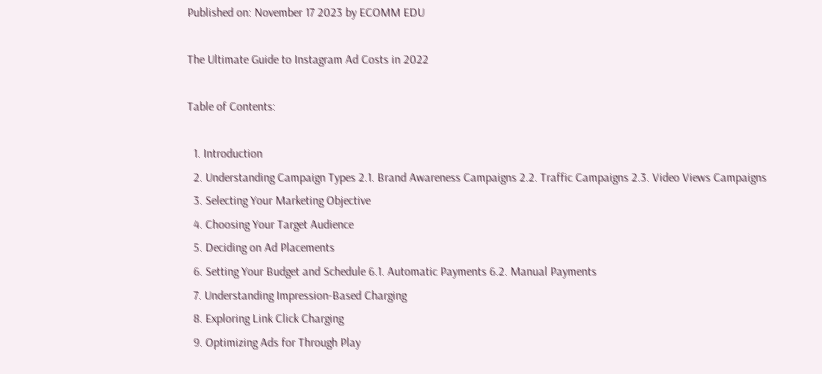Published on: November 17 2023 by ECOMM EDU

The Ultimate Guide to Instagram Ad Costs in 2022

Table of Contents:

  1. Introduction
  2. Understanding Campaign Types 2.1. Brand Awareness Campaigns 2.2. Traffic Campaigns 2.3. Video Views Campaigns
  3. Selecting Your Marketing Objective
  4. Choosing Your Target Audience
  5. Deciding on Ad Placements
  6. Setting Your Budget and Schedule 6.1. Automatic Payments 6.2. Manual Payments
  7. Understanding Impression-Based Charging
  8. Exploring Link Click Charging
  9. Optimizing Ads for Through Play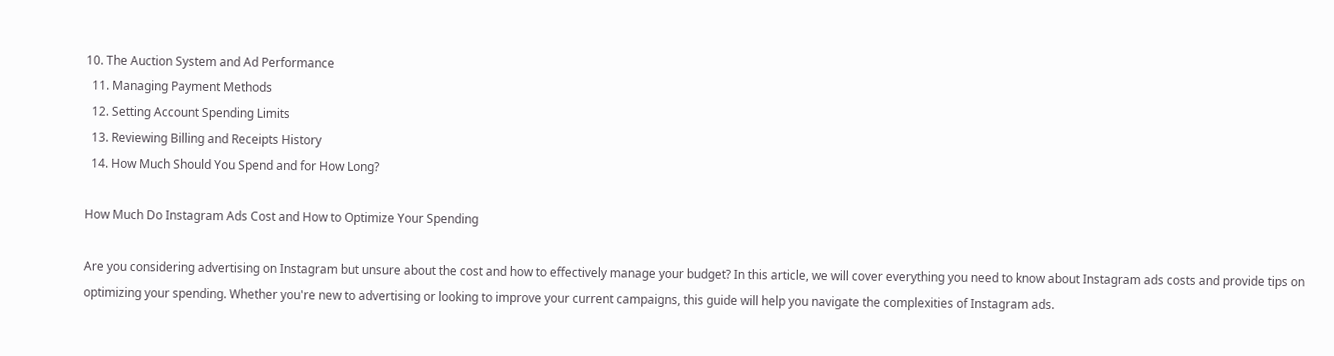10. The Auction System and Ad Performance
  11. Managing Payment Methods
  12. Setting Account Spending Limits
  13. Reviewing Billing and Receipts History
  14. How Much Should You Spend and for How Long?

How Much Do Instagram Ads Cost and How to Optimize Your Spending

Are you considering advertising on Instagram but unsure about the cost and how to effectively manage your budget? In this article, we will cover everything you need to know about Instagram ads costs and provide tips on optimizing your spending. Whether you're new to advertising or looking to improve your current campaigns, this guide will help you navigate the complexities of Instagram ads.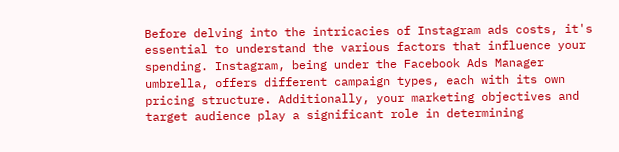Before delving into the intricacies of Instagram ads costs, it's essential to understand the various factors that influence your spending. Instagram, being under the Facebook Ads Manager umbrella, offers different campaign types, each with its own pricing structure. Additionally, your marketing objectives and target audience play a significant role in determining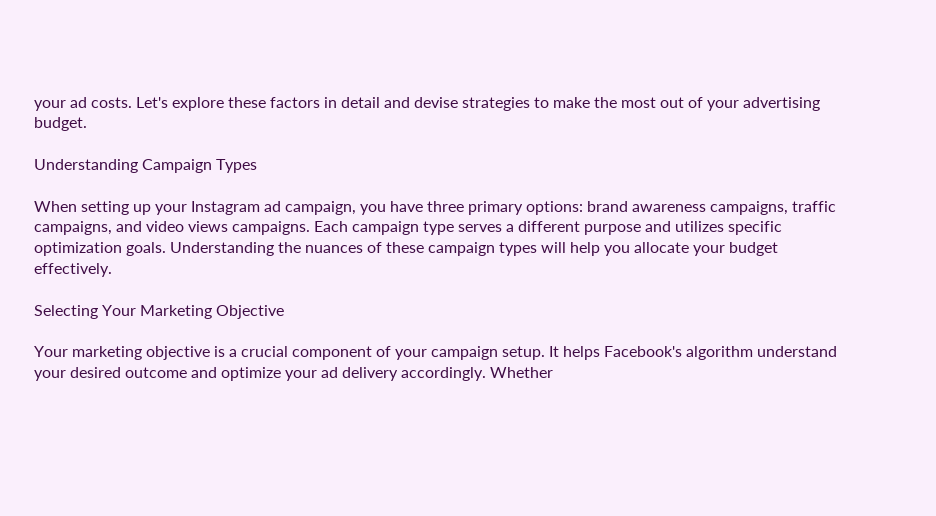your ad costs. Let's explore these factors in detail and devise strategies to make the most out of your advertising budget.

Understanding Campaign Types

When setting up your Instagram ad campaign, you have three primary options: brand awareness campaigns, traffic campaigns, and video views campaigns. Each campaign type serves a different purpose and utilizes specific optimization goals. Understanding the nuances of these campaign types will help you allocate your budget effectively.

Selecting Your Marketing Objective

Your marketing objective is a crucial component of your campaign setup. It helps Facebook's algorithm understand your desired outcome and optimize your ad delivery accordingly. Whether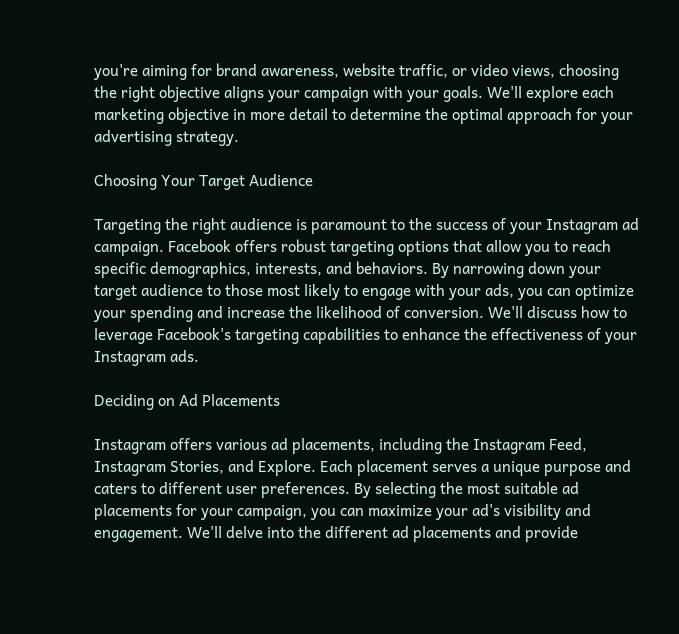you're aiming for brand awareness, website traffic, or video views, choosing the right objective aligns your campaign with your goals. We'll explore each marketing objective in more detail to determine the optimal approach for your advertising strategy.

Choosing Your Target Audience

Targeting the right audience is paramount to the success of your Instagram ad campaign. Facebook offers robust targeting options that allow you to reach specific demographics, interests, and behaviors. By narrowing down your target audience to those most likely to engage with your ads, you can optimize your spending and increase the likelihood of conversion. We'll discuss how to leverage Facebook's targeting capabilities to enhance the effectiveness of your Instagram ads.

Deciding on Ad Placements

Instagram offers various ad placements, including the Instagram Feed, Instagram Stories, and Explore. Each placement serves a unique purpose and caters to different user preferences. By selecting the most suitable ad placements for your campaign, you can maximize your ad's visibility and engagement. We'll delve into the different ad placements and provide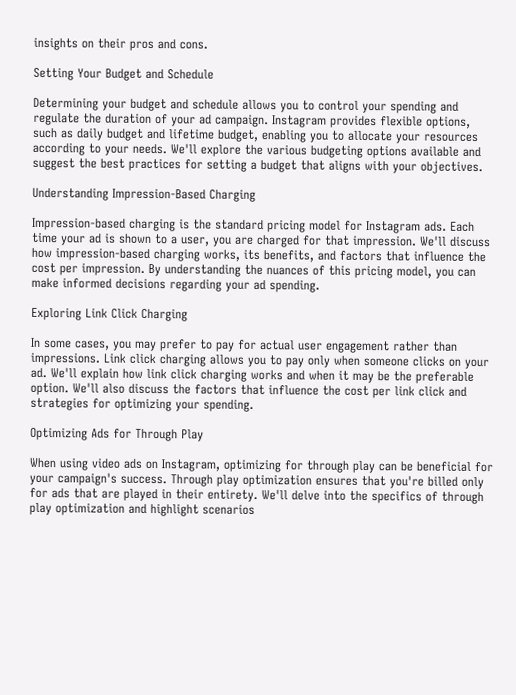insights on their pros and cons.

Setting Your Budget and Schedule

Determining your budget and schedule allows you to control your spending and regulate the duration of your ad campaign. Instagram provides flexible options, such as daily budget and lifetime budget, enabling you to allocate your resources according to your needs. We'll explore the various budgeting options available and suggest the best practices for setting a budget that aligns with your objectives.

Understanding Impression-Based Charging

Impression-based charging is the standard pricing model for Instagram ads. Each time your ad is shown to a user, you are charged for that impression. We'll discuss how impression-based charging works, its benefits, and factors that influence the cost per impression. By understanding the nuances of this pricing model, you can make informed decisions regarding your ad spending.

Exploring Link Click Charging

In some cases, you may prefer to pay for actual user engagement rather than impressions. Link click charging allows you to pay only when someone clicks on your ad. We'll explain how link click charging works and when it may be the preferable option. We'll also discuss the factors that influence the cost per link click and strategies for optimizing your spending.

Optimizing Ads for Through Play

When using video ads on Instagram, optimizing for through play can be beneficial for your campaign's success. Through play optimization ensures that you're billed only for ads that are played in their entirety. We'll delve into the specifics of through play optimization and highlight scenarios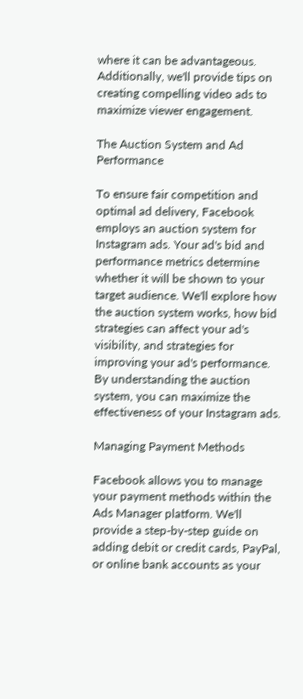where it can be advantageous. Additionally, we'll provide tips on creating compelling video ads to maximize viewer engagement.

The Auction System and Ad Performance

To ensure fair competition and optimal ad delivery, Facebook employs an auction system for Instagram ads. Your ad's bid and performance metrics determine whether it will be shown to your target audience. We'll explore how the auction system works, how bid strategies can affect your ad's visibility, and strategies for improving your ad's performance. By understanding the auction system, you can maximize the effectiveness of your Instagram ads.

Managing Payment Methods

Facebook allows you to manage your payment methods within the Ads Manager platform. We'll provide a step-by-step guide on adding debit or credit cards, PayPal, or online bank accounts as your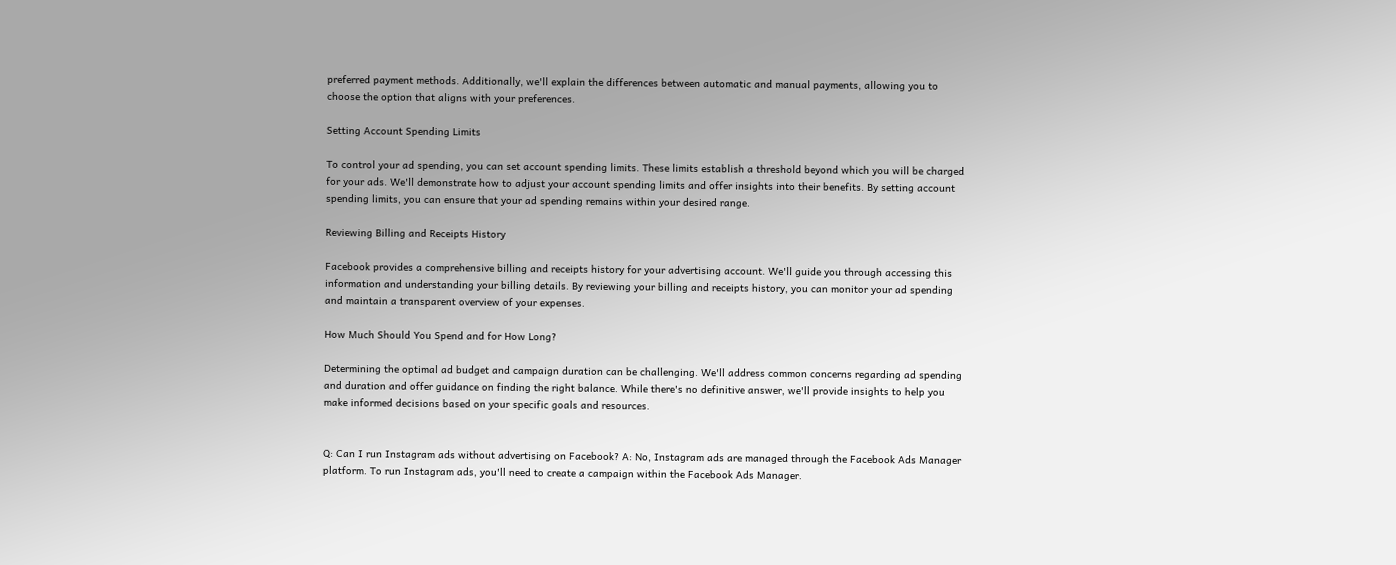preferred payment methods. Additionally, we'll explain the differences between automatic and manual payments, allowing you to choose the option that aligns with your preferences.

Setting Account Spending Limits

To control your ad spending, you can set account spending limits. These limits establish a threshold beyond which you will be charged for your ads. We'll demonstrate how to adjust your account spending limits and offer insights into their benefits. By setting account spending limits, you can ensure that your ad spending remains within your desired range.

Reviewing Billing and Receipts History

Facebook provides a comprehensive billing and receipts history for your advertising account. We'll guide you through accessing this information and understanding your billing details. By reviewing your billing and receipts history, you can monitor your ad spending and maintain a transparent overview of your expenses.

How Much Should You Spend and for How Long?

Determining the optimal ad budget and campaign duration can be challenging. We'll address common concerns regarding ad spending and duration and offer guidance on finding the right balance. While there's no definitive answer, we'll provide insights to help you make informed decisions based on your specific goals and resources.


Q: Can I run Instagram ads without advertising on Facebook? A: No, Instagram ads are managed through the Facebook Ads Manager platform. To run Instagram ads, you'll need to create a campaign within the Facebook Ads Manager.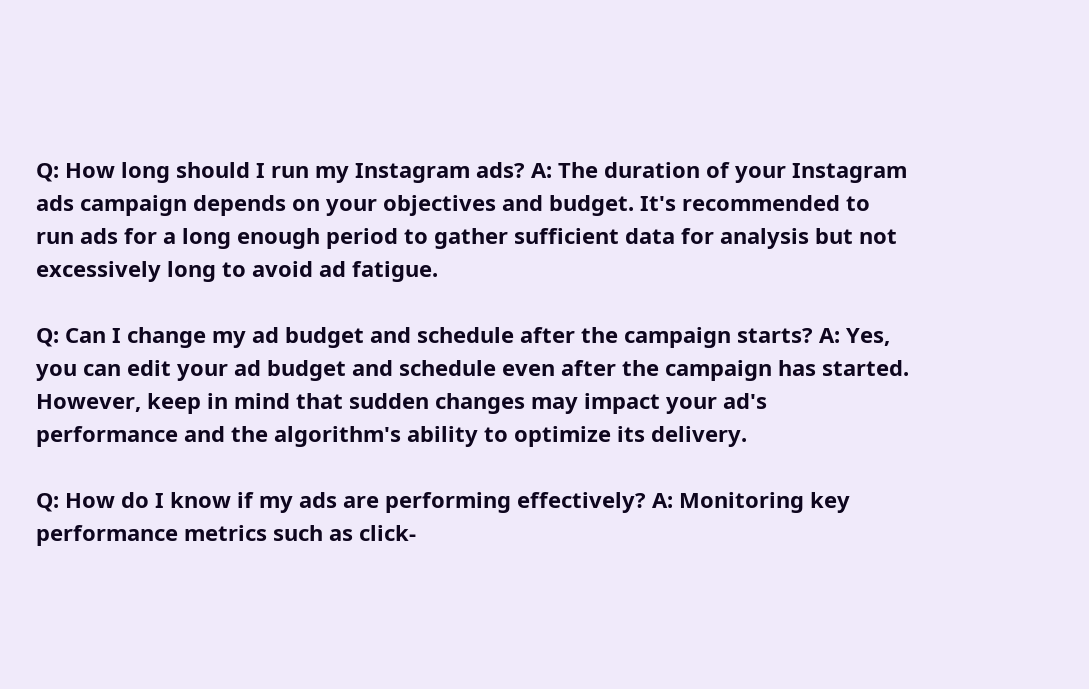Q: How long should I run my Instagram ads? A: The duration of your Instagram ads campaign depends on your objectives and budget. It's recommended to run ads for a long enough period to gather sufficient data for analysis but not excessively long to avoid ad fatigue.

Q: Can I change my ad budget and schedule after the campaign starts? A: Yes, you can edit your ad budget and schedule even after the campaign has started. However, keep in mind that sudden changes may impact your ad's performance and the algorithm's ability to optimize its delivery.

Q: How do I know if my ads are performing effectively? A: Monitoring key performance metrics such as click-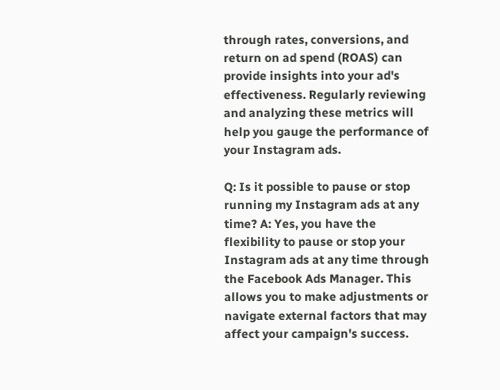through rates, conversions, and return on ad spend (ROAS) can provide insights into your ad's effectiveness. Regularly reviewing and analyzing these metrics will help you gauge the performance of your Instagram ads.

Q: Is it possible to pause or stop running my Instagram ads at any time? A: Yes, you have the flexibility to pause or stop your Instagram ads at any time through the Facebook Ads Manager. This allows you to make adjustments or navigate external factors that may affect your campaign's success.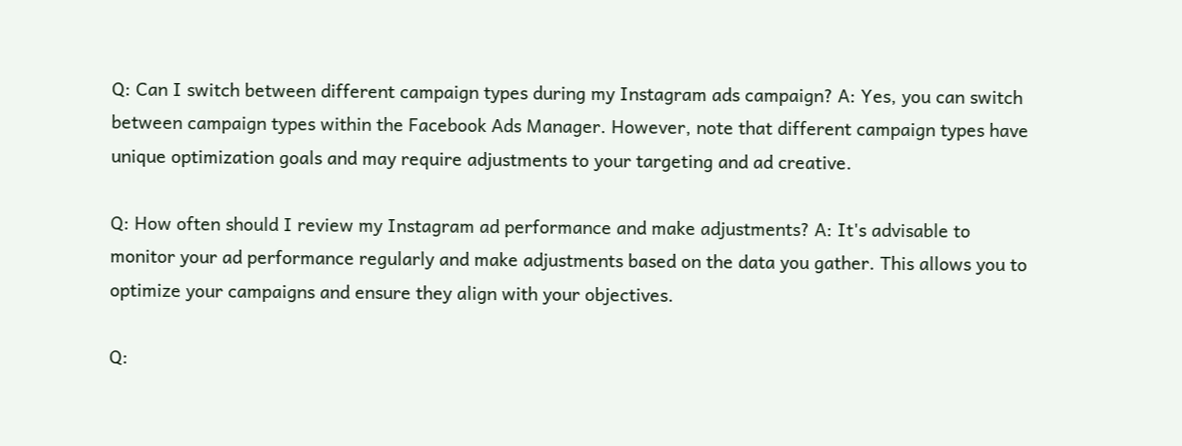Q: Can I switch between different campaign types during my Instagram ads campaign? A: Yes, you can switch between campaign types within the Facebook Ads Manager. However, note that different campaign types have unique optimization goals and may require adjustments to your targeting and ad creative.

Q: How often should I review my Instagram ad performance and make adjustments? A: It's advisable to monitor your ad performance regularly and make adjustments based on the data you gather. This allows you to optimize your campaigns and ensure they align with your objectives.

Q: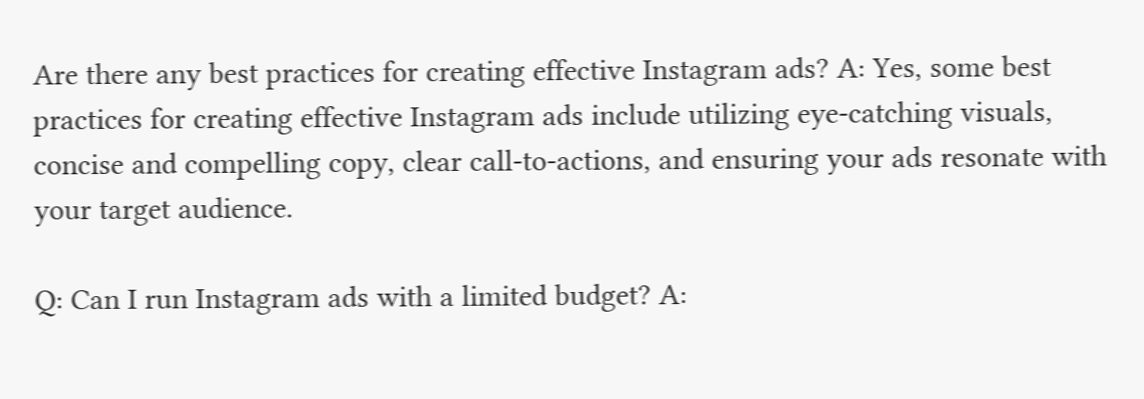Are there any best practices for creating effective Instagram ads? A: Yes, some best practices for creating effective Instagram ads include utilizing eye-catching visuals, concise and compelling copy, clear call-to-actions, and ensuring your ads resonate with your target audience.

Q: Can I run Instagram ads with a limited budget? A: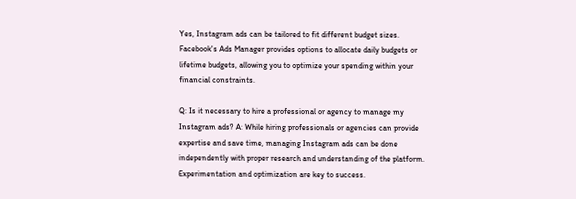Yes, Instagram ads can be tailored to fit different budget sizes. Facebook's Ads Manager provides options to allocate daily budgets or lifetime budgets, allowing you to optimize your spending within your financial constraints.

Q: Is it necessary to hire a professional or agency to manage my Instagram ads? A: While hiring professionals or agencies can provide expertise and save time, managing Instagram ads can be done independently with proper research and understanding of the platform. Experimentation and optimization are key to success.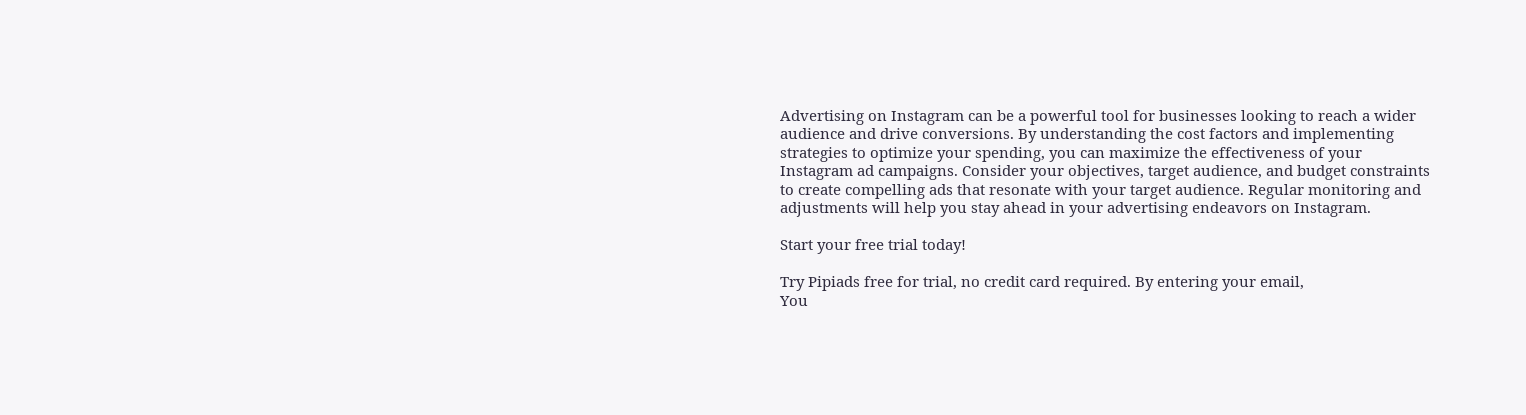Advertising on Instagram can be a powerful tool for businesses looking to reach a wider audience and drive conversions. By understanding the cost factors and implementing strategies to optimize your spending, you can maximize the effectiveness of your Instagram ad campaigns. Consider your objectives, target audience, and budget constraints to create compelling ads that resonate with your target audience. Regular monitoring and adjustments will help you stay ahead in your advertising endeavors on Instagram.

Start your free trial today!

Try Pipiads free for trial, no credit card required. By entering your email,
You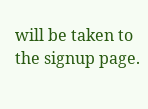will be taken to the signup page.